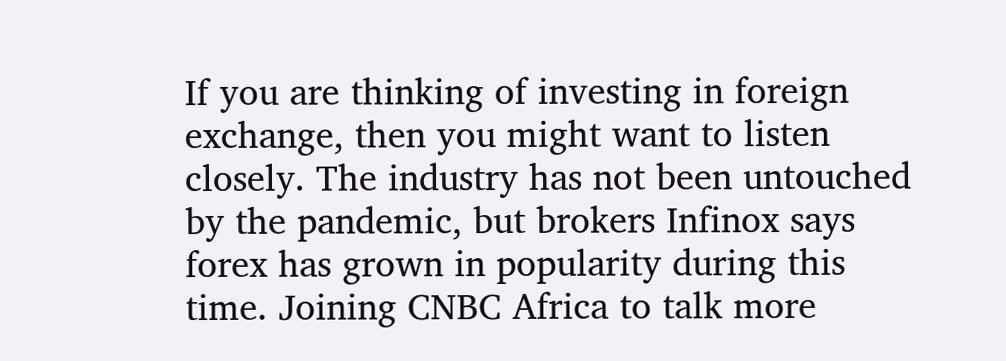If you are thinking of investing in foreign exchange, then you might want to listen closely. The industry has not been untouched by the pandemic, but brokers Infinox says forex has grown in popularity during this time. Joining CNBC Africa to talk more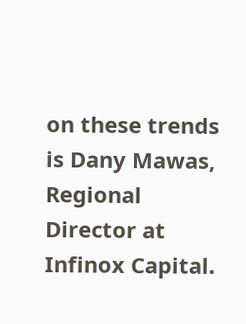on these trends is Dany Mawas, Regional Director at Infinox Capital.